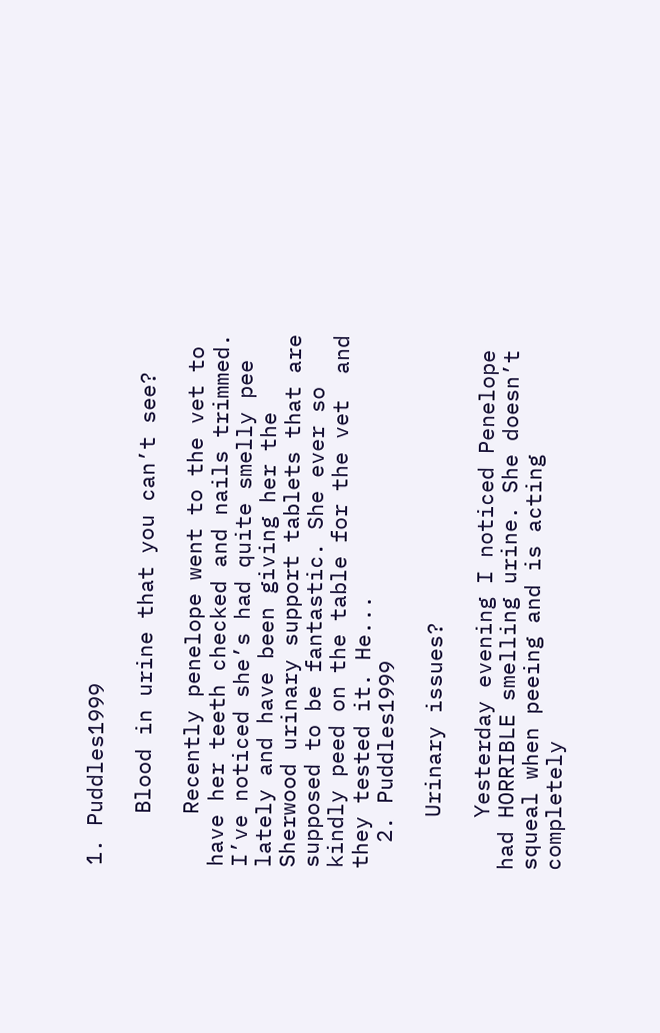1. Puddles1999

    Blood in urine that you can’t see?

    Recently penelope went to the vet to have her teeth checked and nails trimmed. I’ve noticed she’s had quite smelly pee lately and have been giving her the Sherwood urinary support tablets that are supposed to be fantastic. She ever so kindly peed on the table for the vet  and they tested it. He...
  2. Puddles1999

    Urinary issues?

    Yesterday evening I noticed Penelope had HORRIBLE smelling urine. She doesn’t squeal when peeing and is acting completely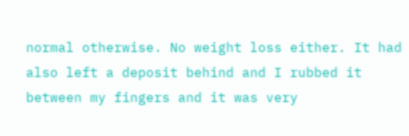normal otherwise. No weight loss either. It had also left a deposit behind and I rubbed it between my fingers and it was very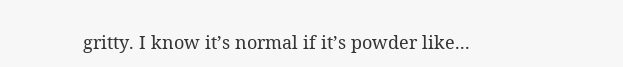gritty. I know it’s normal if it’s powder like...